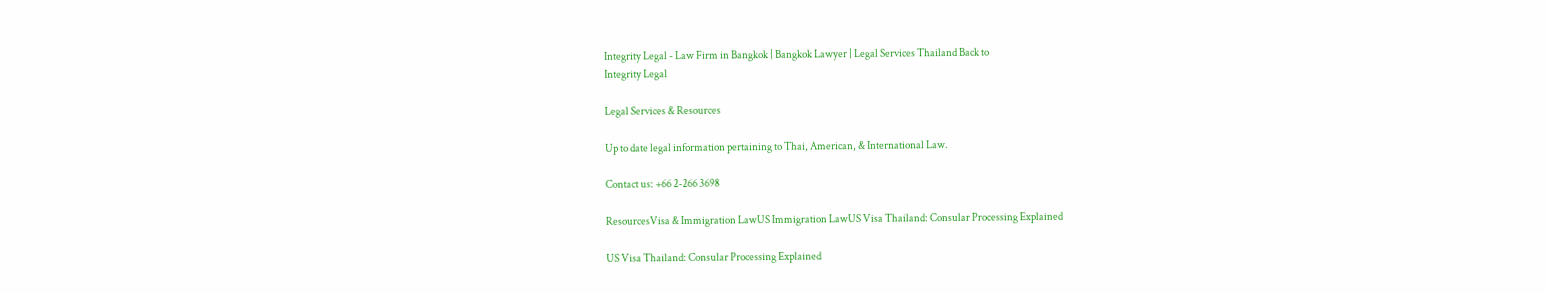Integrity Legal - Law Firm in Bangkok | Bangkok Lawyer | Legal Services Thailand Back to
Integrity Legal

Legal Services & Resources

Up to date legal information pertaining to Thai, American, & International Law.

Contact us: +66 2-266 3698

ResourcesVisa & Immigration LawUS Immigration LawUS Visa Thailand: Consular Processing Explained

US Visa Thailand: Consular Processing Explained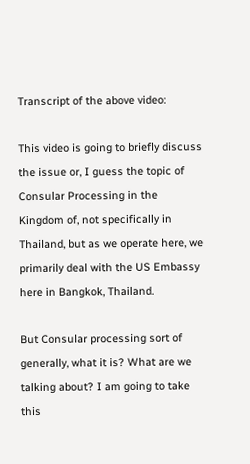Transcript of the above video:

This video is going to briefly discuss the issue or, I guess the topic of Consular Processing in the Kingdom of, not specifically in Thailand, but as we operate here, we primarily deal with the US Embassy here in Bangkok, Thailand.

But Consular processing sort of generally, what it is? What are we talking about? I am going to take this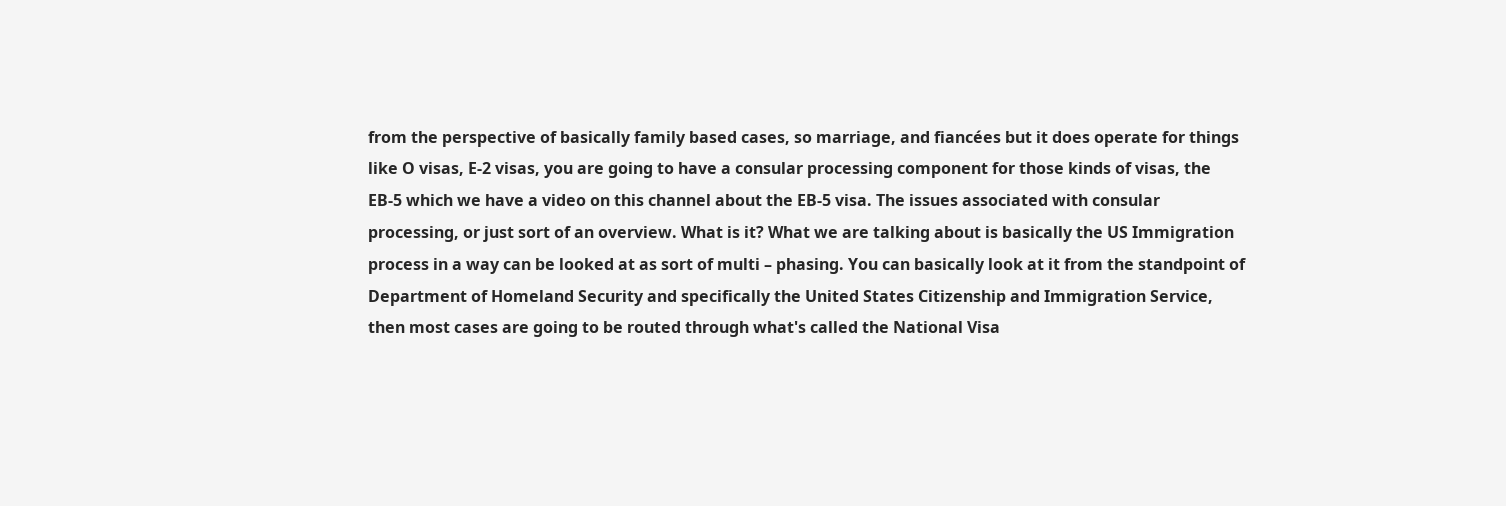from the perspective of basically family based cases, so marriage, and fiancées but it does operate for things like O visas, E-2 visas, you are going to have a consular processing component for those kinds of visas, the EB-5 which we have a video on this channel about the EB-5 visa. The issues associated with consular processing, or just sort of an overview. What is it? What we are talking about is basically the US Immigration process in a way can be looked at as sort of multi – phasing. You can basically look at it from the standpoint of Department of Homeland Security and specifically the United States Citizenship and Immigration Service, then most cases are going to be routed through what's called the National Visa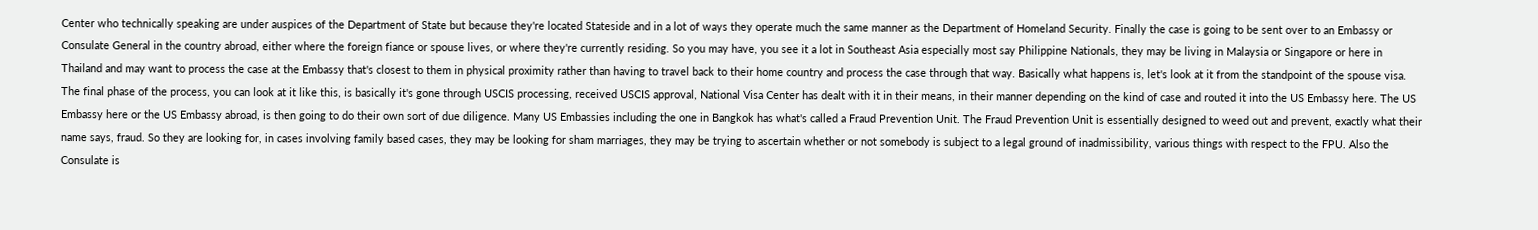Center who technically speaking are under auspices of the Department of State but because they're located Stateside and in a lot of ways they operate much the same manner as the Department of Homeland Security. Finally the case is going to be sent over to an Embassy or Consulate General in the country abroad, either where the foreign fiance or spouse lives, or where they're currently residing. So you may have, you see it a lot in Southeast Asia especially most say Philippine Nationals, they may be living in Malaysia or Singapore or here in Thailand and may want to process the case at the Embassy that's closest to them in physical proximity rather than having to travel back to their home country and process the case through that way. Basically what happens is, let's look at it from the standpoint of the spouse visa. The final phase of the process, you can look at it like this, is basically it's gone through USCIS processing, received USCIS approval, National Visa Center has dealt with it in their means, in their manner depending on the kind of case and routed it into the US Embassy here. The US Embassy here or the US Embassy abroad, is then going to do their own sort of due diligence. Many US Embassies including the one in Bangkok has what's called a Fraud Prevention Unit. The Fraud Prevention Unit is essentially designed to weed out and prevent, exactly what their name says, fraud. So they are looking for, in cases involving family based cases, they may be looking for sham marriages, they may be trying to ascertain whether or not somebody is subject to a legal ground of inadmissibility, various things with respect to the FPU. Also the Consulate is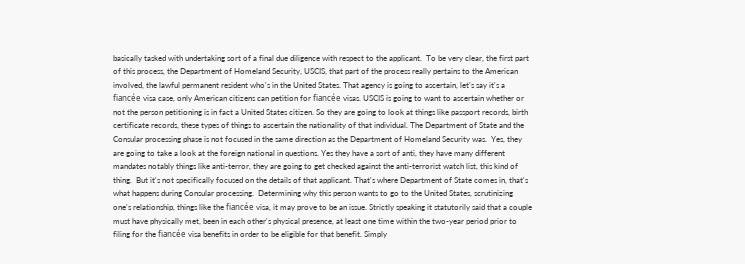basically tasked with undertaking sort of a final due diligence with respect to the applicant.  To be very clear, the first part of this process, the Department of Homeland Security, USCIS, that part of the process really pertains to the American involved, the lawful permanent resident who's in the United States. That agency is going to ascertain, let’s say it's a fiancée visa case, only American citizens can petition for fiancée visas. USCIS is going to want to ascertain whether or not the person petitioning is in fact a United States citizen. So they are going to look at things like passport records, birth certificate records, these types of things to ascertain the nationality of that individual. The Department of State and the Consular processing phase is not focused in the same direction as the Department of Homeland Security was.  Yes, they are going to take a look at the foreign national in questions. Yes they have a sort of anti, they have many different mandates notably things like anti-terror, they are going to get checked against the anti-terrorist watch list, this kind of thing.  But it's not specifically focused on the details of that applicant. That's where Department of State comes in, that's what happens during Consular processing.  Determining why this person wants to go to the United States, scrutinizing one's relationship, things like the fiancée visa, it may prove to be an issue. Strictly speaking it statutorily said that a couple must have physically met, been in each other's physical presence, at least one time within the two-year period prior to filing for the fiancée visa benefits in order to be eligible for that benefit. Simply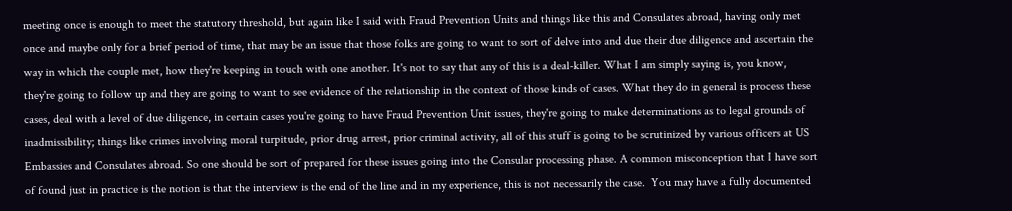meeting once is enough to meet the statutory threshold, but again like I said with Fraud Prevention Units and things like this and Consulates abroad, having only met once and maybe only for a brief period of time, that may be an issue that those folks are going to want to sort of delve into and due their due diligence and ascertain the way in which the couple met, how they're keeping in touch with one another. It's not to say that any of this is a deal-killer. What I am simply saying is, you know, they're going to follow up and they are going to want to see evidence of the relationship in the context of those kinds of cases. What they do in general is process these cases, deal with a level of due diligence, in certain cases you're going to have Fraud Prevention Unit issues, they're going to make determinations as to legal grounds of inadmissibility; things like crimes involving moral turpitude, prior drug arrest, prior criminal activity, all of this stuff is going to be scrutinized by various officers at US Embassies and Consulates abroad. So one should be sort of prepared for these issues going into the Consular processing phase. A common misconception that I have sort of found just in practice is the notion is that the interview is the end of the line and in my experience, this is not necessarily the case.  You may have a fully documented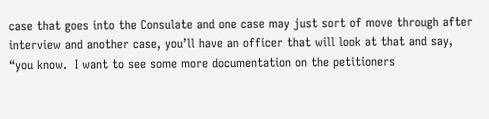case that goes into the Consulate and one case may just sort of move through after interview and another case, you’ll have an officer that will look at that and say, “you know.  I want to see some more documentation on the petitioners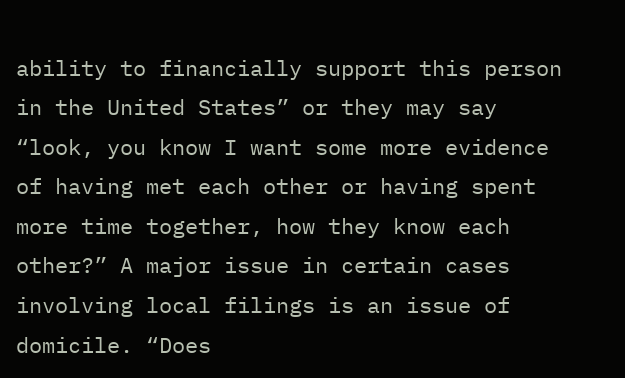ability to financially support this person in the United States” or they may say “look, you know I want some more evidence of having met each other or having spent more time together, how they know each other?” A major issue in certain cases involving local filings is an issue of domicile. “Does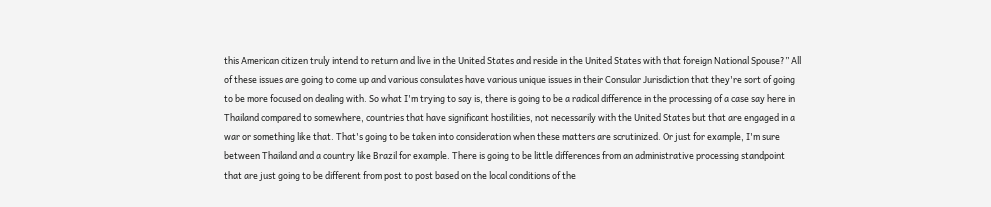this American citizen truly intend to return and live in the United States and reside in the United States with that foreign National Spouse?” All of these issues are going to come up and various consulates have various unique issues in their Consular Jurisdiction that they're sort of going to be more focused on dealing with. So what I'm trying to say is, there is going to be a radical difference in the processing of a case say here in Thailand compared to somewhere, countries that have significant hostilities, not necessarily with the United States but that are engaged in a war or something like that. That's going to be taken into consideration when these matters are scrutinized. Or just for example, I'm sure between Thailand and a country like Brazil for example. There is going to be little differences from an administrative processing standpoint that are just going to be different from post to post based on the local conditions of the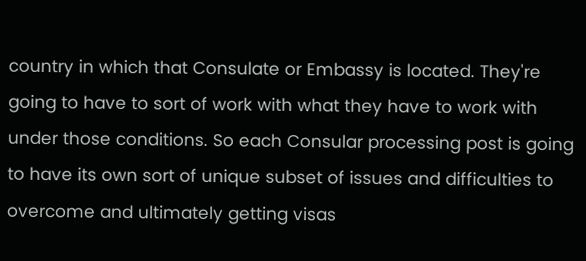country in which that Consulate or Embassy is located. They're going to have to sort of work with what they have to work with under those conditions. So each Consular processing post is going to have its own sort of unique subset of issues and difficulties to overcome and ultimately getting visas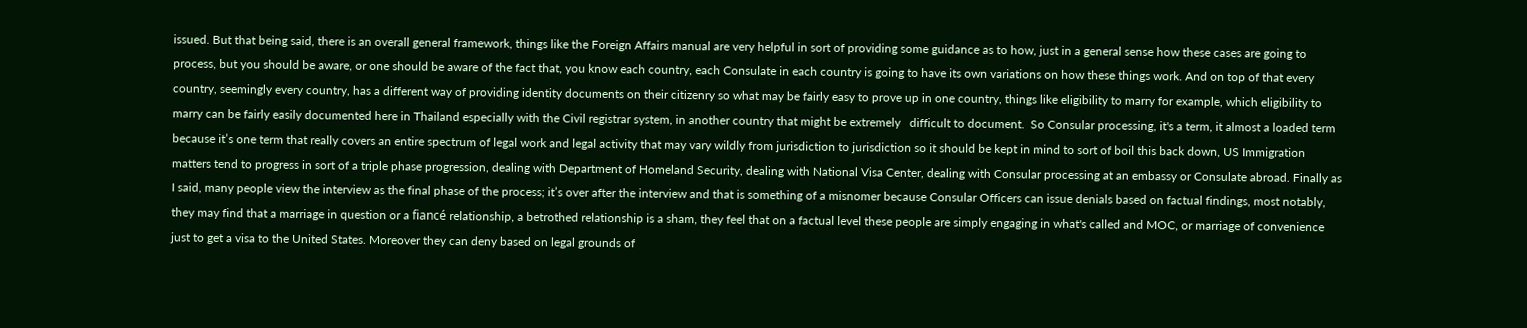issued. But that being said, there is an overall general framework, things like the Foreign Affairs manual are very helpful in sort of providing some guidance as to how, just in a general sense how these cases are going to process, but you should be aware, or one should be aware of the fact that, you know each country, each Consulate in each country is going to have its own variations on how these things work. And on top of that every country, seemingly every country, has a different way of providing identity documents on their citizenry so what may be fairly easy to prove up in one country, things like eligibility to marry for example, which eligibility to marry can be fairly easily documented here in Thailand especially with the Civil registrar system, in another country that might be extremely   difficult to document.  So Consular processing, it's a term, it almost a loaded term because it’s one term that really covers an entire spectrum of legal work and legal activity that may vary wildly from jurisdiction to jurisdiction so it should be kept in mind to sort of boil this back down, US Immigration matters tend to progress in sort of a triple phase progression, dealing with Department of Homeland Security, dealing with National Visa Center, dealing with Consular processing at an embassy or Consulate abroad. Finally as I said, many people view the interview as the final phase of the process; it’s over after the interview and that is something of a misnomer because Consular Officers can issue denials based on factual findings, most notably, they may find that a marriage in question or a fiancé relationship, a betrothed relationship is a sham, they feel that on a factual level these people are simply engaging in what's called and MOC, or marriage of convenience just to get a visa to the United States. Moreover they can deny based on legal grounds of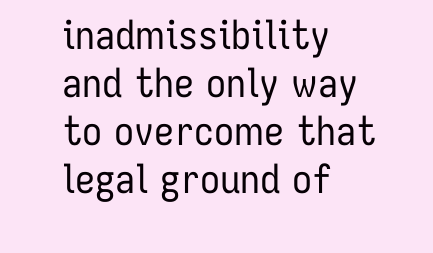inadmissibility and the only way to overcome that legal ground of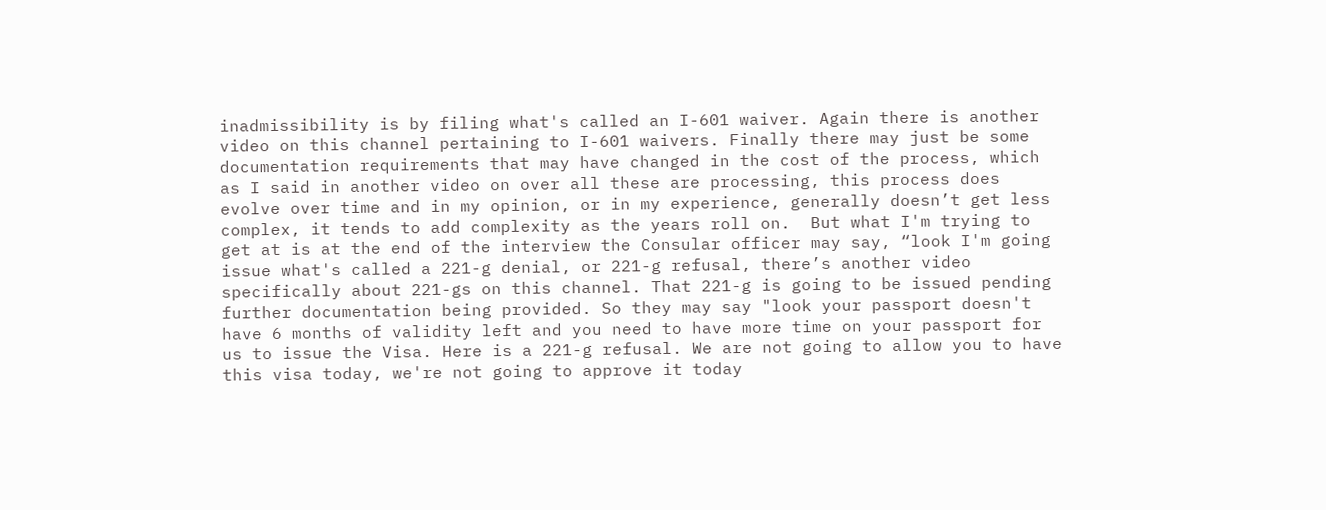inadmissibility is by filing what's called an I-601 waiver. Again there is another video on this channel pertaining to I-601 waivers. Finally there may just be some documentation requirements that may have changed in the cost of the process, which as I said in another video on over all these are processing, this process does evolve over time and in my opinion, or in my experience, generally doesn’t get less complex, it tends to add complexity as the years roll on.  But what I'm trying to get at is at the end of the interview the Consular officer may say, “look I'm going issue what's called a 221-g denial, or 221-g refusal, there’s another video specifically about 221-gs on this channel. That 221-g is going to be issued pending further documentation being provided. So they may say "look your passport doesn't have 6 months of validity left and you need to have more time on your passport for us to issue the Visa. Here is a 221-g refusal. We are not going to allow you to have this visa today, we're not going to approve it today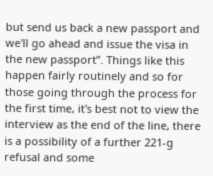but send us back a new passport and we'll go ahead and issue the visa in the new passport”. Things like this happen fairly routinely and so for those going through the process for the first time, it's best not to view the interview as the end of the line, there is a possibility of a further 221-g refusal and some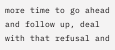more time to go ahead and follow up, deal with that refusal and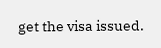get the visa issued.